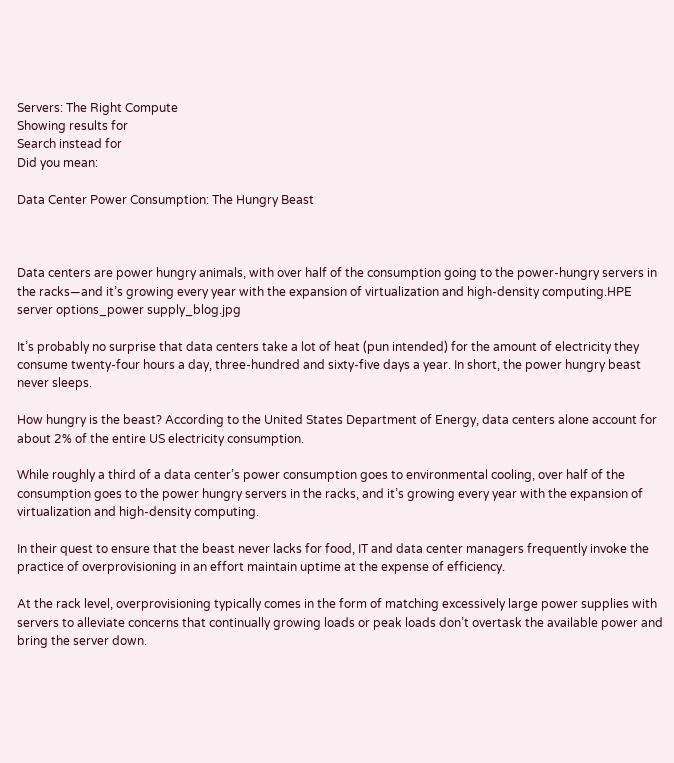Servers: The Right Compute
Showing results for
Search instead for
Did you mean:

Data Center Power Consumption: The Hungry Beast



Data centers are power hungry animals, with over half of the consumption going to the power-hungry servers in the racks—and it’s growing every year with the expansion of virtualization and high-density computing.HPE server options_power supply_blog.jpg

It’s probably no surprise that data centers take a lot of heat (pun intended) for the amount of electricity they consume twenty-four hours a day, three-hundred and sixty-five days a year. In short, the power hungry beast never sleeps.

How hungry is the beast? According to the United States Department of Energy, data centers alone account for about 2% of the entire US electricity consumption.

While roughly a third of a data center’s power consumption goes to environmental cooling, over half of the consumption goes to the power hungry servers in the racks, and it’s growing every year with the expansion of virtualization and high-density computing.

In their quest to ensure that the beast never lacks for food, IT and data center managers frequently invoke the practice of overprovisioning in an effort maintain uptime at the expense of efficiency.

At the rack level, overprovisioning typically comes in the form of matching excessively large power supplies with servers to alleviate concerns that continually growing loads or peak loads don’t overtask the available power and bring the server down.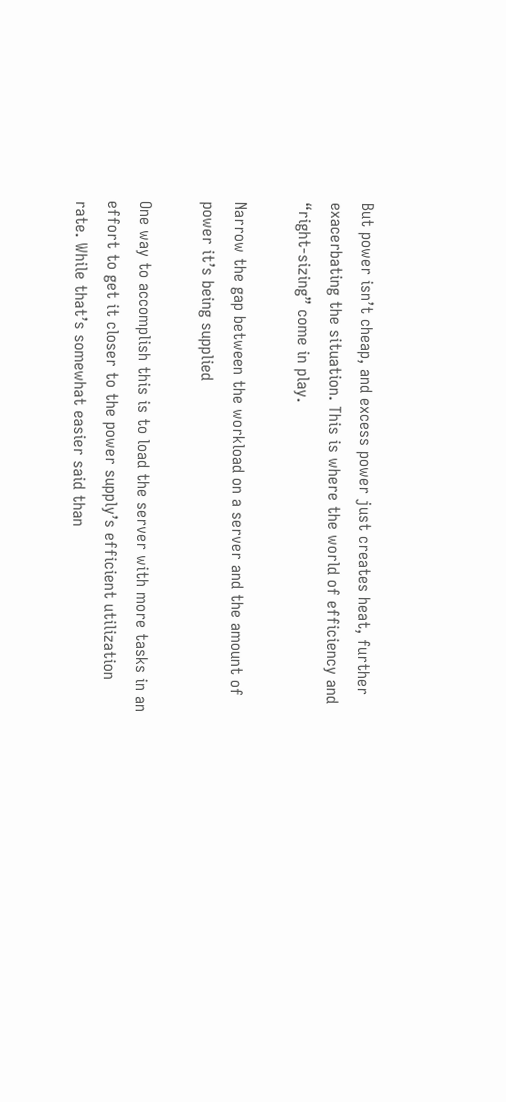But power isn’t cheap, and excess power just creates heat, further exacerbating the situation. This is where the world of efficiency and “right-sizing” come in play.

Narrow the gap between the workload on a server and the amount of power it’s being supplied

One way to accomplish this is to load the server with more tasks in an effort to get it closer to the power supply’s efficient utilization rate. While that’s somewhat easier said than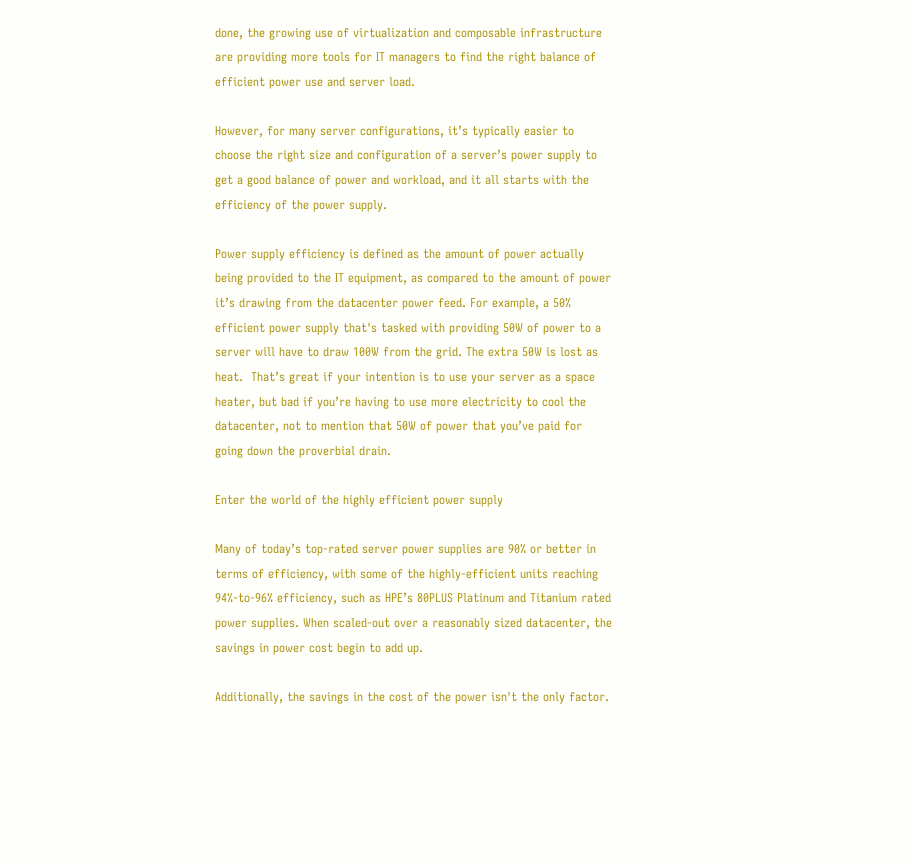done, the growing use of virtualization and composable infrastructure are providing more tools for IT managers to find the right balance of efficient power use and server load.

However, for many server configurations, it’s typically easier to choose the right size and configuration of a server’s power supply to get a good balance of power and workload, and it all starts with the efficiency of the power supply.

Power supply efficiency is defined as the amount of power actually being provided to the IT equipment, as compared to the amount of power it’s drawing from the datacenter power feed. For example, a 50% efficient power supply that's tasked with providing 50W of power to a server will have to draw 100W from the grid. The extra 50W is lost as heat.  That’s great if your intention is to use your server as a space heater, but bad if you’re having to use more electricity to cool the datacenter, not to mention that 50W of power that you’ve paid for going down the proverbial drain.

Enter the world of the highly efficient power supply

Many of today’s top-rated server power supplies are 90% or better in terms of efficiency, with some of the highly-efficient units reaching 94%-to-96% efficiency, such as HPE’s 80PLUS Platinum and Titanium rated power supplies. When scaled-out over a reasonably sized datacenter, the savings in power cost begin to add up.

Additionally, the savings in the cost of the power isn't the only factor.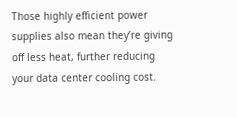Those highly efficient power supplies also mean they’re giving off less heat, further reducing your data center cooling cost.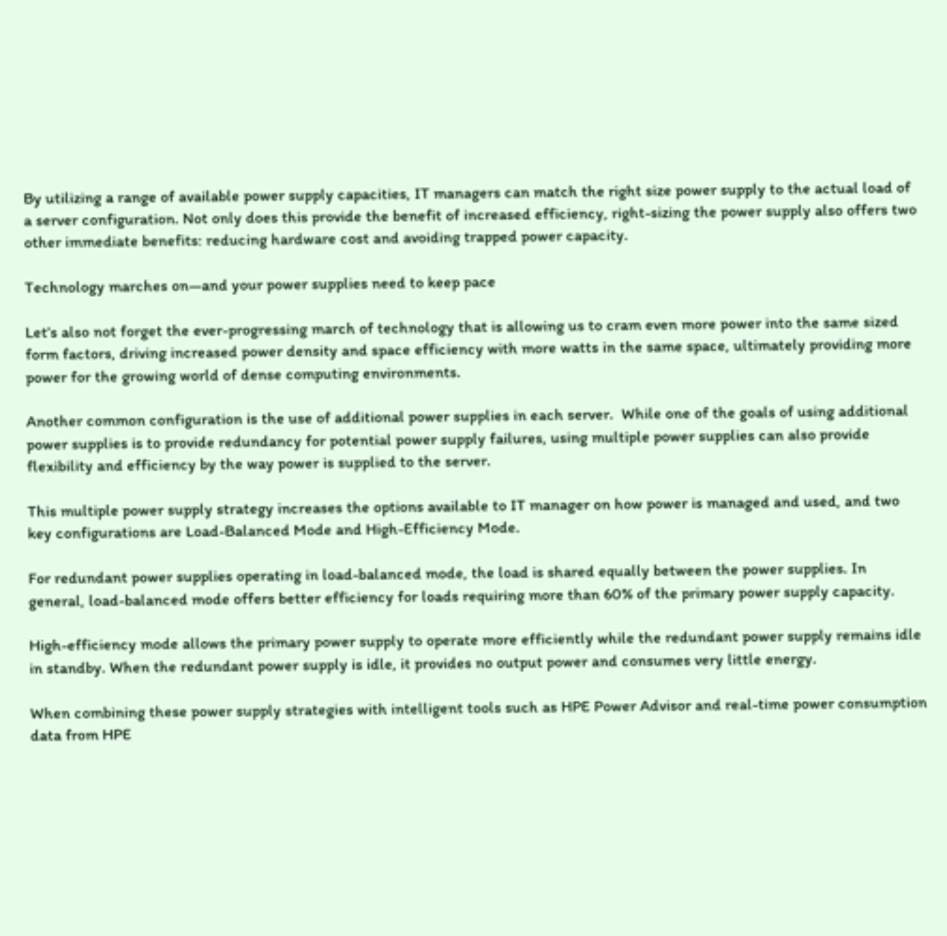By utilizing a range of available power supply capacities, IT managers can match the right size power supply to the actual load of a server configuration. Not only does this provide the benefit of increased efficiency, right-sizing the power supply also offers two other immediate benefits: reducing hardware cost and avoiding trapped power capacity.

Technology marches on—and your power supplies need to keep pace

Let’s also not forget the ever-progressing march of technology that is allowing us to cram even more power into the same sized form factors, driving increased power density and space efficiency with more watts in the same space, ultimately providing more power for the growing world of dense computing environments.

Another common configuration is the use of additional power supplies in each server.  While one of the goals of using additional power supplies is to provide redundancy for potential power supply failures, using multiple power supplies can also provide flexibility and efficiency by the way power is supplied to the server.

This multiple power supply strategy increases the options available to IT manager on how power is managed and used, and two key configurations are Load-Balanced Mode and High-Efficiency Mode.

For redundant power supplies operating in load-balanced mode, the load is shared equally between the power supplies. In general, load-balanced mode offers better efficiency for loads requiring more than 60% of the primary power supply capacity.

High-efficiency mode allows the primary power supply to operate more efficiently while the redundant power supply remains idle in standby. When the redundant power supply is idle, it provides no output power and consumes very little energy.

When combining these power supply strategies with intelligent tools such as HPE Power Advisor and real-time power consumption data from HPE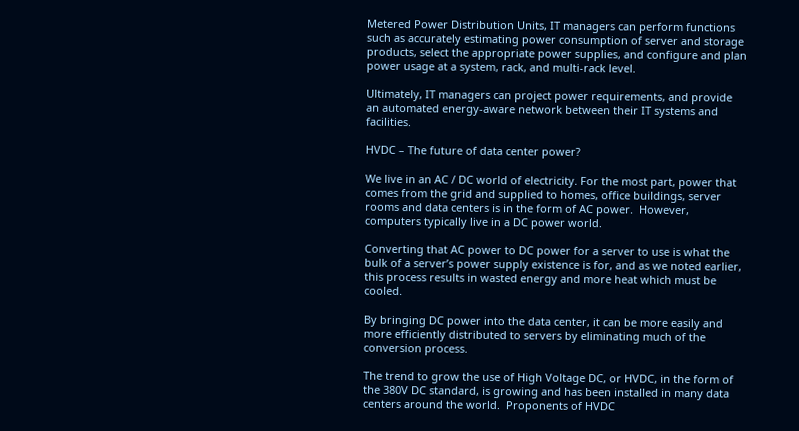Metered Power Distribution Units, IT managers can perform functions such as accurately estimating power consumption of server and storage products, select the appropriate power supplies, and configure and plan power usage at a system, rack, and multi-rack level.

Ultimately, IT managers can project power requirements, and provide an automated energy-aware network between their IT systems and facilities.

HVDC – The future of data center power?

We live in an AC / DC world of electricity. For the most part, power that comes from the grid and supplied to homes, office buildings, server rooms and data centers is in the form of AC power.  However, computers typically live in a DC power world.

Converting that AC power to DC power for a server to use is what the bulk of a server’s power supply existence is for, and as we noted earlier, this process results in wasted energy and more heat which must be cooled.

By bringing DC power into the data center, it can be more easily and more efficiently distributed to servers by eliminating much of the conversion process.

The trend to grow the use of High Voltage DC, or HVDC, in the form of the 380V DC standard, is growing and has been installed in many data centers around the world.  Proponents of HVDC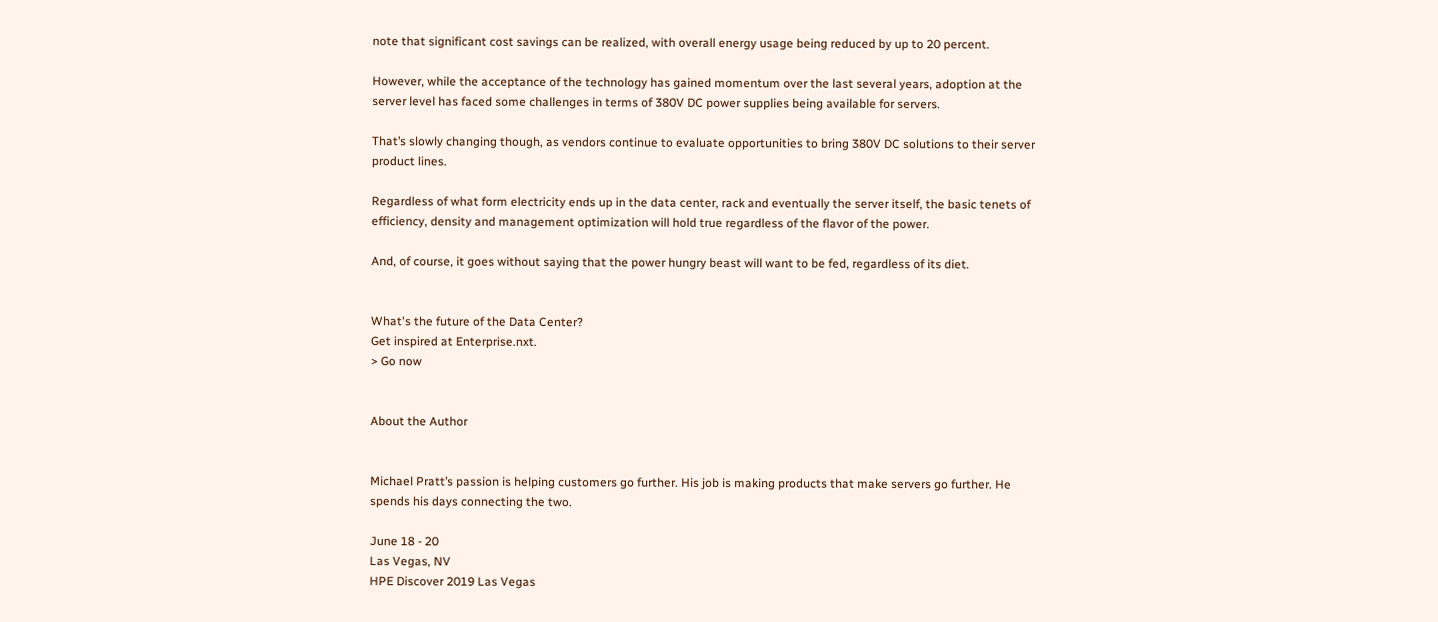note that significant cost savings can be realized, with overall energy usage being reduced by up to 20 percent.

However, while the acceptance of the technology has gained momentum over the last several years, adoption at the server level has faced some challenges in terms of 380V DC power supplies being available for servers.

That’s slowly changing though, as vendors continue to evaluate opportunities to bring 380V DC solutions to their server product lines.

Regardless of what form electricity ends up in the data center, rack and eventually the server itself, the basic tenets of efficiency, density and management optimization will hold true regardless of the flavor of the power.

And, of course, it goes without saying that the power hungry beast will want to be fed, regardless of its diet.


What's the future of the Data Center?
Get inspired at Enterprise.nxt.
> Go now


About the Author


Michael Pratt’s passion is helping customers go further. His job is making products that make servers go further. He spends his days connecting the two.

June 18 - 20
Las Vegas, NV
HPE Discover 2019 Las Vegas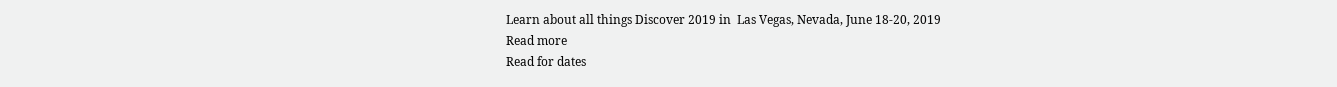Learn about all things Discover 2019 in  Las Vegas, Nevada, June 18-20, 2019
Read more
Read for dates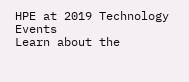HPE at 2019 Technology Events
Learn about the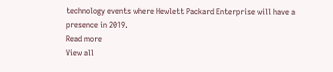technology events where Hewlett Packard Enterprise will have a presence in 2019.
Read more
View all